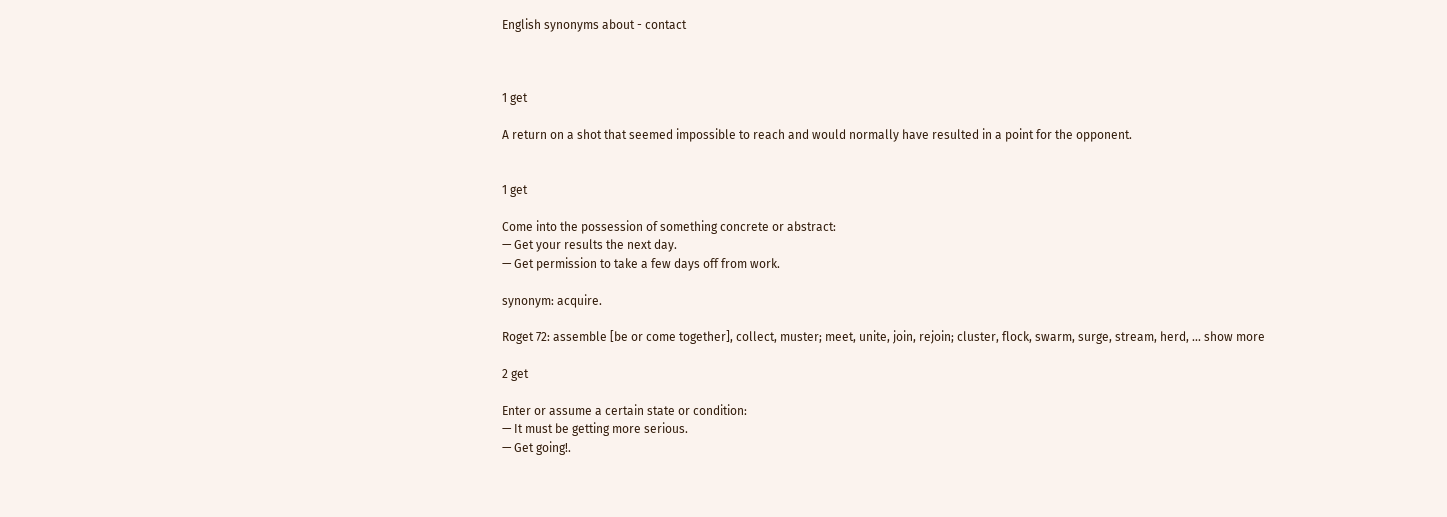English synonyms about - contact



1 get

A return on a shot that seemed impossible to reach and would normally have resulted in a point for the opponent.


1 get

Come into the possession of something concrete or abstract:
— Get your results the next day.
— Get permission to take a few days off from work.

synonym: acquire.

Roget 72: assemble [be or come together], collect, muster; meet, unite, join, rejoin; cluster, flock, swarm, surge, stream, herd, ... show more

2 get

Enter or assume a certain state or condition:
— It must be getting more serious.
— Get going!.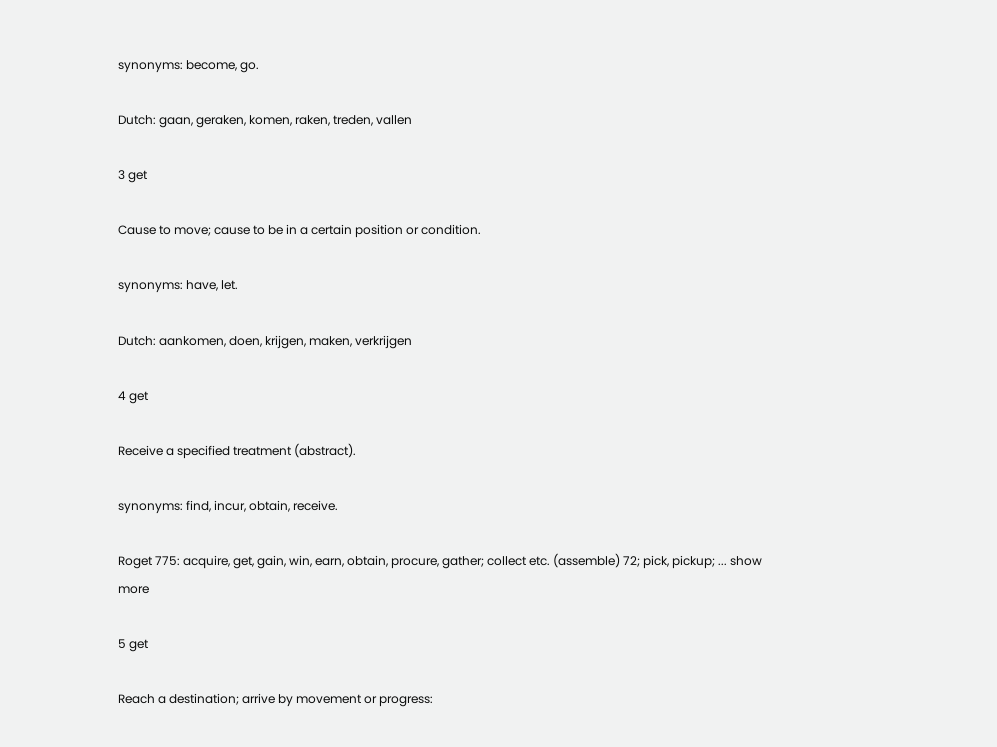synonyms: become, go.

Dutch: gaan, geraken, komen, raken, treden, vallen

3 get

Cause to move; cause to be in a certain position or condition.

synonyms: have, let.

Dutch: aankomen, doen, krijgen, maken, verkrijgen

4 get

Receive a specified treatment (abstract).

synonyms: find, incur, obtain, receive.

Roget 775: acquire, get, gain, win, earn, obtain, procure, gather; collect etc. (assemble) 72; pick, pickup; ... show more

5 get

Reach a destination; arrive by movement or progress: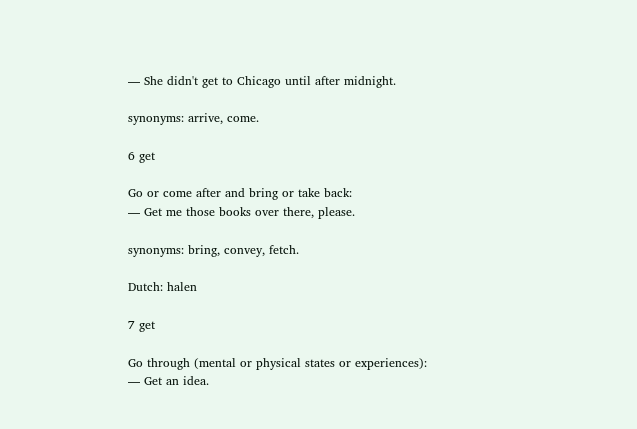— She didn't get to Chicago until after midnight.

synonyms: arrive, come.

6 get

Go or come after and bring or take back:
— Get me those books over there, please.

synonyms: bring, convey, fetch.

Dutch: halen

7 get

Go through (mental or physical states or experiences):
— Get an idea.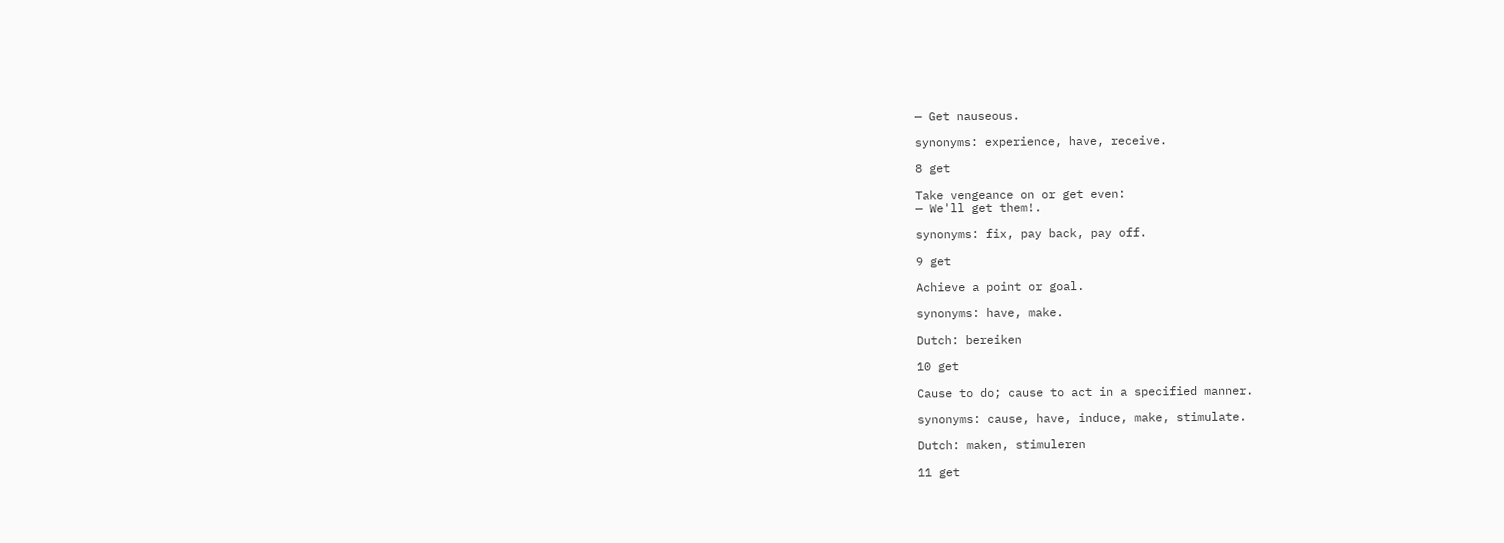— Get nauseous.

synonyms: experience, have, receive.

8 get

Take vengeance on or get even:
— We'll get them!.

synonyms: fix, pay back, pay off.

9 get

Achieve a point or goal.

synonyms: have, make.

Dutch: bereiken

10 get

Cause to do; cause to act in a specified manner.

synonyms: cause, have, induce, make, stimulate.

Dutch: maken, stimuleren

11 get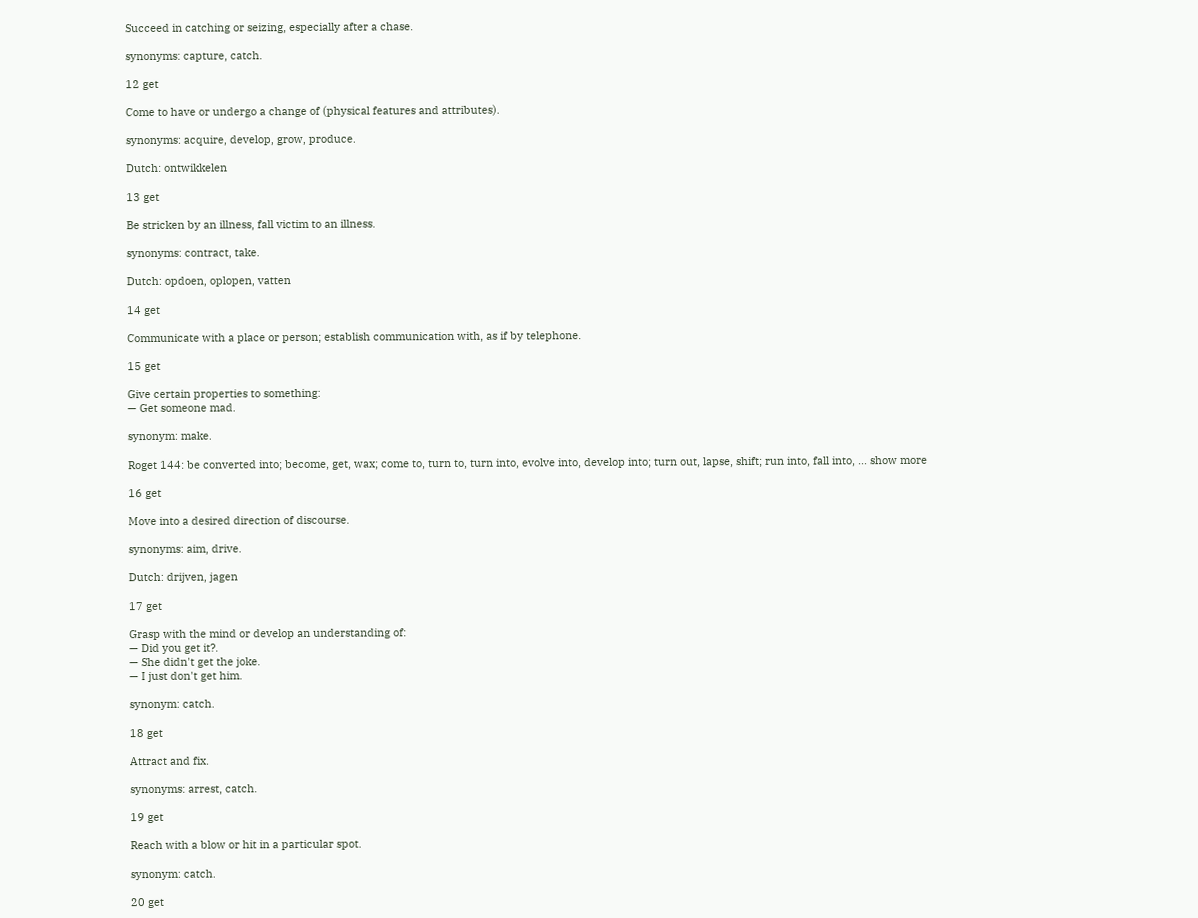Succeed in catching or seizing, especially after a chase.

synonyms: capture, catch.

12 get

Come to have or undergo a change of (physical features and attributes).

synonyms: acquire, develop, grow, produce.

Dutch: ontwikkelen

13 get

Be stricken by an illness, fall victim to an illness.

synonyms: contract, take.

Dutch: opdoen, oplopen, vatten

14 get

Communicate with a place or person; establish communication with, as if by telephone.

15 get

Give certain properties to something:
— Get someone mad.

synonym: make.

Roget 144: be converted into; become, get, wax; come to, turn to, turn into, evolve into, develop into; turn out, lapse, shift; run into, fall into, ... show more

16 get

Move into a desired direction of discourse.

synonyms: aim, drive.

Dutch: drijven, jagen

17 get

Grasp with the mind or develop an understanding of:
— Did you get it?.
— She didn't get the joke.
— I just don't get him.

synonym: catch.

18 get

Attract and fix.

synonyms: arrest, catch.

19 get

Reach with a blow or hit in a particular spot.

synonym: catch.

20 get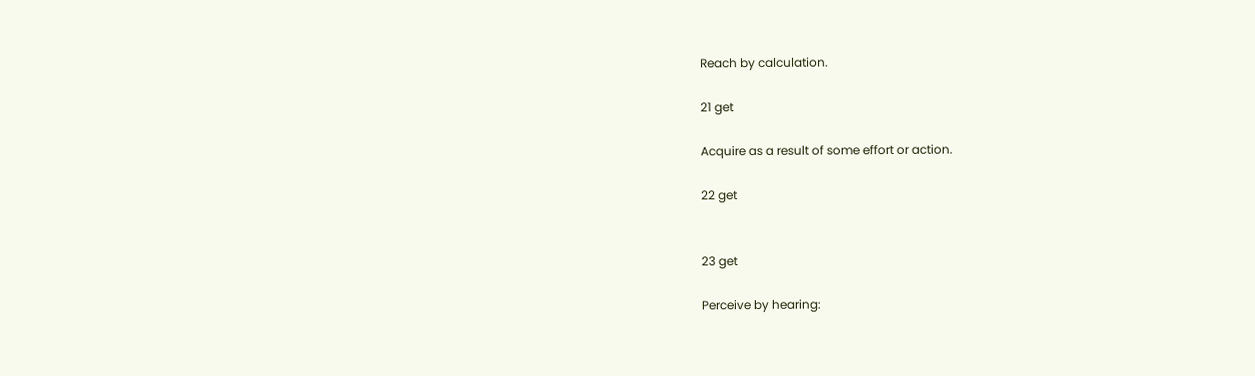Reach by calculation.

21 get

Acquire as a result of some effort or action.

22 get


23 get

Perceive by hearing: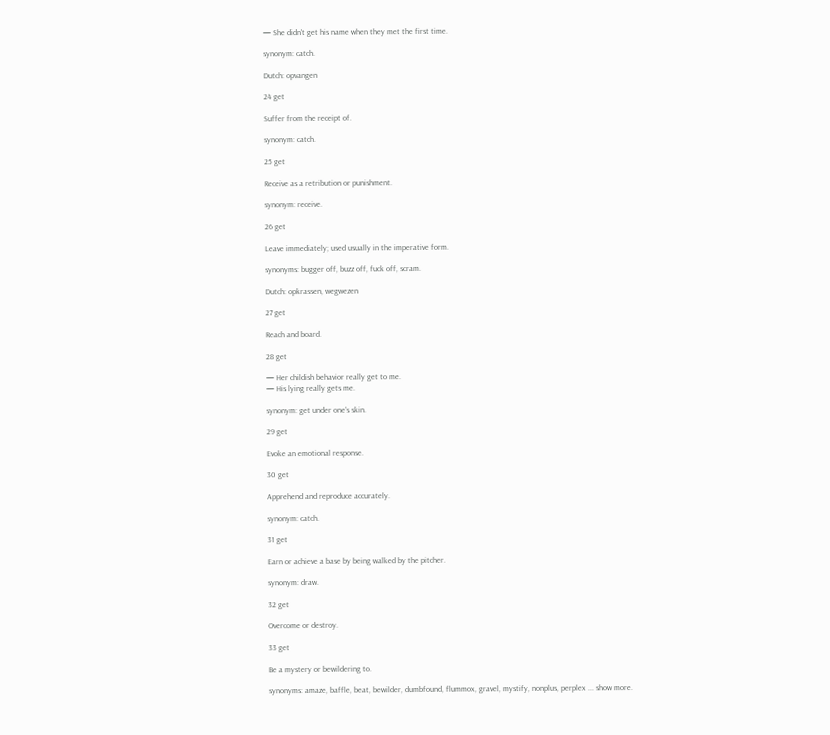— She didn't get his name when they met the first time.

synonym: catch.

Dutch: opvangen

24 get

Suffer from the receipt of.

synonym: catch.

25 get

Receive as a retribution or punishment.

synonym: receive.

26 get

Leave immediately; used usually in the imperative form.

synonyms: bugger off, buzz off, fuck off, scram.

Dutch: opkrassen, wegwezen

27 get

Reach and board.

28 get

— Her childish behavior really get to me.
— His lying really gets me.

synonym: get under one's skin.

29 get

Evoke an emotional response.

30 get

Apprehend and reproduce accurately.

synonym: catch.

31 get

Earn or achieve a base by being walked by the pitcher.

synonym: draw.

32 get

Overcome or destroy.

33 get

Be a mystery or bewildering to.

synonyms: amaze, baffle, beat, bewilder, dumbfound, flummox, gravel, mystify, nonplus, perplex ... show more.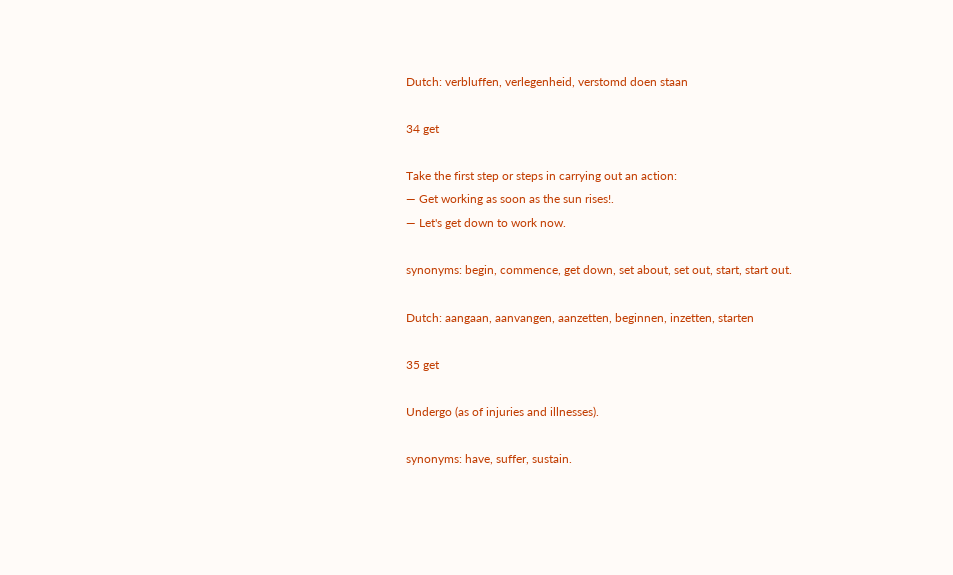Dutch: verbluffen, verlegenheid, verstomd doen staan

34 get

Take the first step or steps in carrying out an action:
— Get working as soon as the sun rises!.
— Let's get down to work now.

synonyms: begin, commence, get down, set about, set out, start, start out.

Dutch: aangaan, aanvangen, aanzetten, beginnen, inzetten, starten

35 get

Undergo (as of injuries and illnesses).

synonyms: have, suffer, sustain.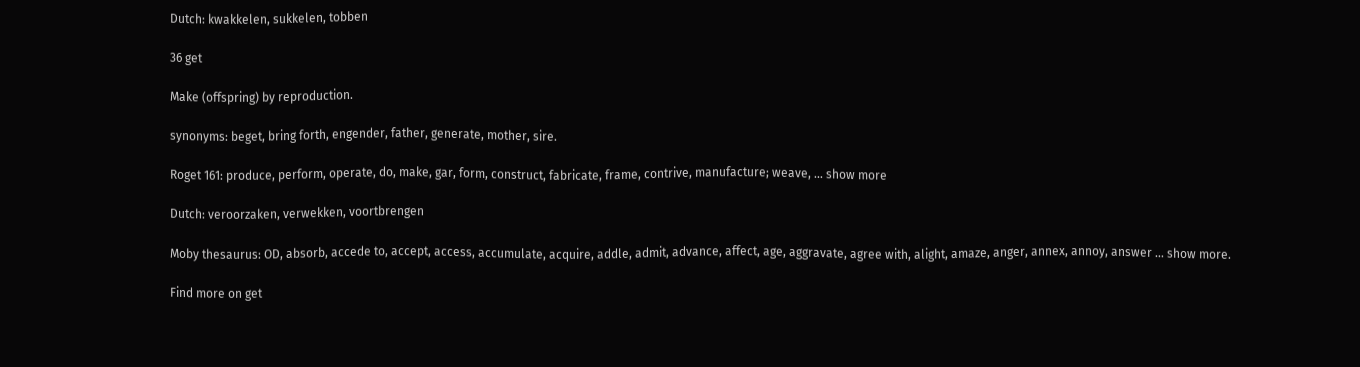Dutch: kwakkelen, sukkelen, tobben

36 get

Make (offspring) by reproduction.

synonyms: beget, bring forth, engender, father, generate, mother, sire.

Roget 161: produce, perform, operate, do, make, gar, form, construct, fabricate, frame, contrive, manufacture; weave, ... show more

Dutch: veroorzaken, verwekken, voortbrengen

Moby thesaurus: OD, absorb, accede to, accept, access, accumulate, acquire, addle, admit, advance, affect, age, aggravate, agree with, alight, amaze, anger, annex, annoy, answer ... show more.

Find more on get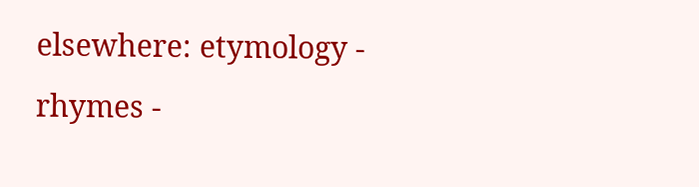elsewhere: etymology - rhymes -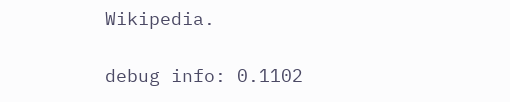Wikipedia.

debug info: 0.1102